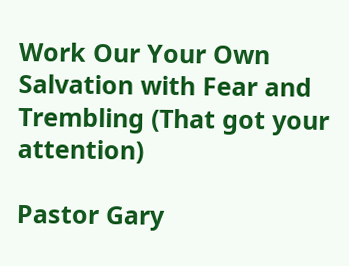Work Our Your Own Salvation with Fear and Trembling (That got your attention)

Pastor Gary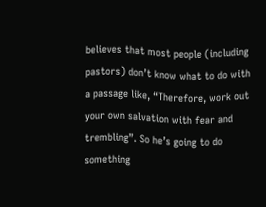believes that most people (including pastors) don’t know what to do with a passage like, “Therefore, work out your own salvation with fear and trembling”. So he’s going to do something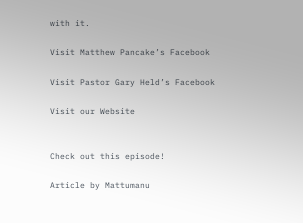with it.

Visit Matthew Pancake’s Facebook

Visit Pastor Gary Held’s Facebook

Visit our Website


Check out this episode!

Article by Mattumanu